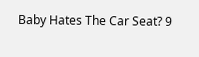Baby Hates The Car Seat? 9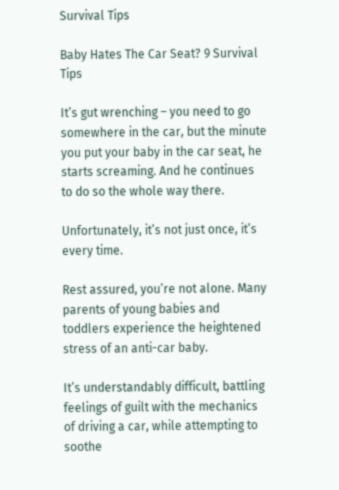Survival Tips

Baby Hates The Car Seat? 9 Survival Tips

It’s gut wrenching – you need to go somewhere in the car, but the minute you put your baby in the car seat, he starts screaming. And he continues to do so the whole way there.

Unfortunately, it’s not just once, it’s every time.

Rest assured, you’re not alone. Many parents of young babies and toddlers experience the heightened stress of an anti-car baby.

It’s understandably difficult, battling feelings of guilt with the mechanics of driving a car, while attempting to soothe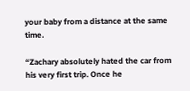your baby from a distance at the same time.

“Zachary absolutely hated the car from his very first trip. Once he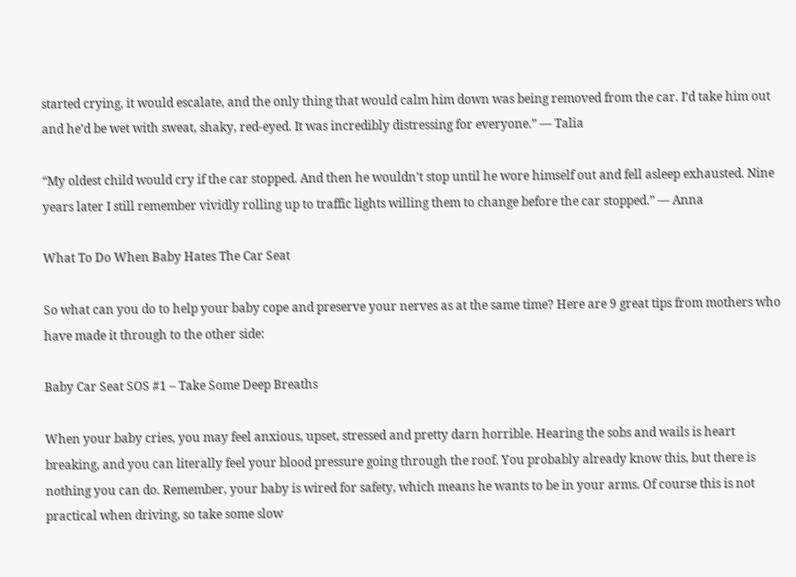started crying, it would escalate, and the only thing that would calm him down was being removed from the car. I’d take him out and he’d be wet with sweat, shaky, red-eyed. It was incredibly distressing for everyone.” — Talia

“My oldest child would cry if the car stopped. And then he wouldn’t stop until he wore himself out and fell asleep exhausted. Nine years later I still remember vividly rolling up to traffic lights willing them to change before the car stopped.” — Anna

What To Do When Baby Hates The Car Seat

So what can you do to help your baby cope and preserve your nerves as at the same time? Here are 9 great tips from mothers who have made it through to the other side:

Baby Car Seat SOS #1 – Take Some Deep Breaths

When your baby cries, you may feel anxious, upset, stressed and pretty darn horrible. Hearing the sobs and wails is heart breaking, and you can literally feel your blood pressure going through the roof. You probably already know this, but there is nothing you can do. Remember, your baby is wired for safety, which means he wants to be in your arms. Of course this is not practical when driving, so take some slow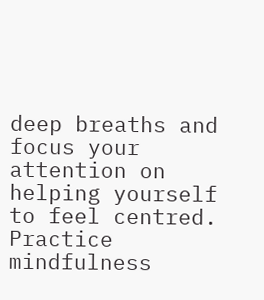deep breaths and focus your attention on helping yourself to feel centred. Practice mindfulness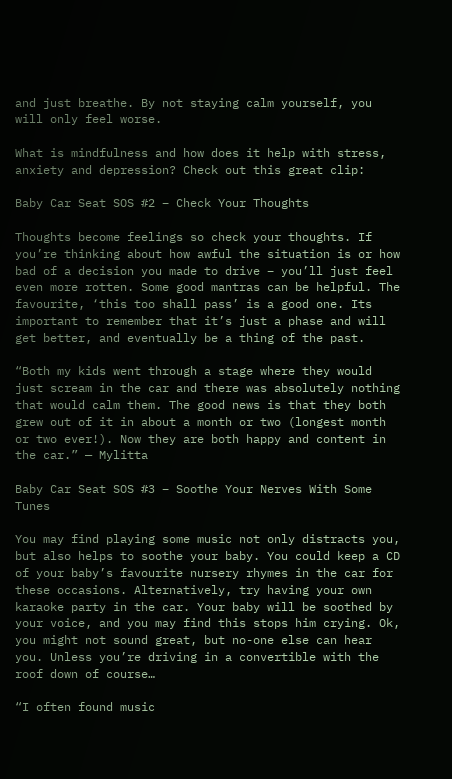and just breathe. By not staying calm yourself, you will only feel worse.

What is mindfulness and how does it help with stress, anxiety and depression? Check out this great clip:

Baby Car Seat SOS #2 – Check Your Thoughts

Thoughts become feelings so check your thoughts. If you’re thinking about how awful the situation is or how bad of a decision you made to drive – you’ll just feel even more rotten. Some good mantras can be helpful. The favourite, ‘this too shall pass’ is a good one. Its important to remember that it’s just a phase and will get better, and eventually be a thing of the past.

“Both my kids went through a stage where they would just scream in the car and there was absolutely nothing that would calm them. The good news is that they both grew out of it in about a month or two (longest month or two ever!). Now they are both happy and content in the car.” — Mylitta

Baby Car Seat SOS #3 – Soothe Your Nerves With Some Tunes

You may find playing some music not only distracts you, but also helps to soothe your baby. You could keep a CD of your baby’s favourite nursery rhymes in the car for these occasions. Alternatively, try having your own karaoke party in the car. Your baby will be soothed by your voice, and you may find this stops him crying. Ok, you might not sound great, but no-one else can hear you. Unless you’re driving in a convertible with the roof down of course…

“I often found music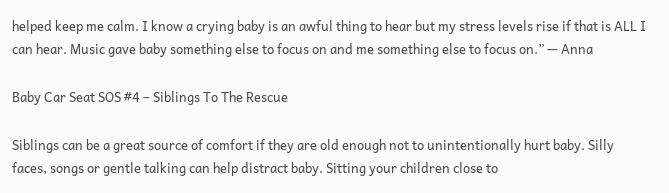helped keep me calm. I know a crying baby is an awful thing to hear but my stress levels rise if that is ALL I can hear. Music gave baby something else to focus on and me something else to focus on.” — Anna

Baby Car Seat SOS #4 – Siblings To The Rescue

Siblings can be a great source of comfort if they are old enough not to unintentionally hurt baby. Silly faces, songs or gentle talking can help distract baby. Sitting your children close to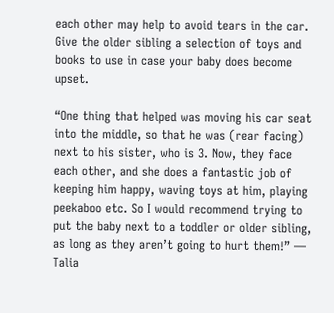each other may help to avoid tears in the car. Give the older sibling a selection of toys and books to use in case your baby does become upset.

“One thing that helped was moving his car seat into the middle, so that he was (rear facing) next to his sister, who is 3. Now, they face each other, and she does a fantastic job of keeping him happy, waving toys at him, playing peekaboo etc. So I would recommend trying to put the baby next to a toddler or older sibling, as long as they aren’t going to hurt them!” — Talia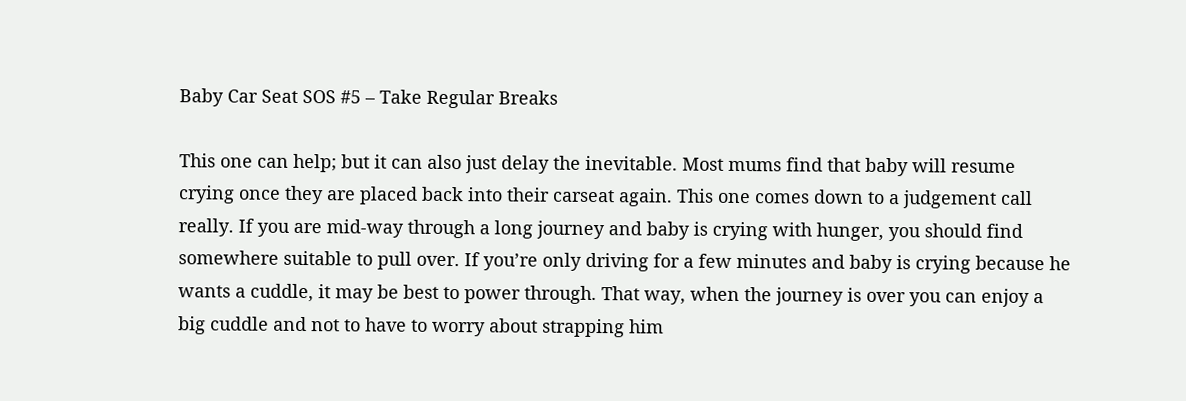Baby Car Seat SOS #5 – Take Regular Breaks

This one can help; but it can also just delay the inevitable. Most mums find that baby will resume crying once they are placed back into their carseat again. This one comes down to a judgement call really. If you are mid-way through a long journey and baby is crying with hunger, you should find somewhere suitable to pull over. If you’re only driving for a few minutes and baby is crying because he wants a cuddle, it may be best to power through. That way, when the journey is over you can enjoy a big cuddle and not to have to worry about strapping him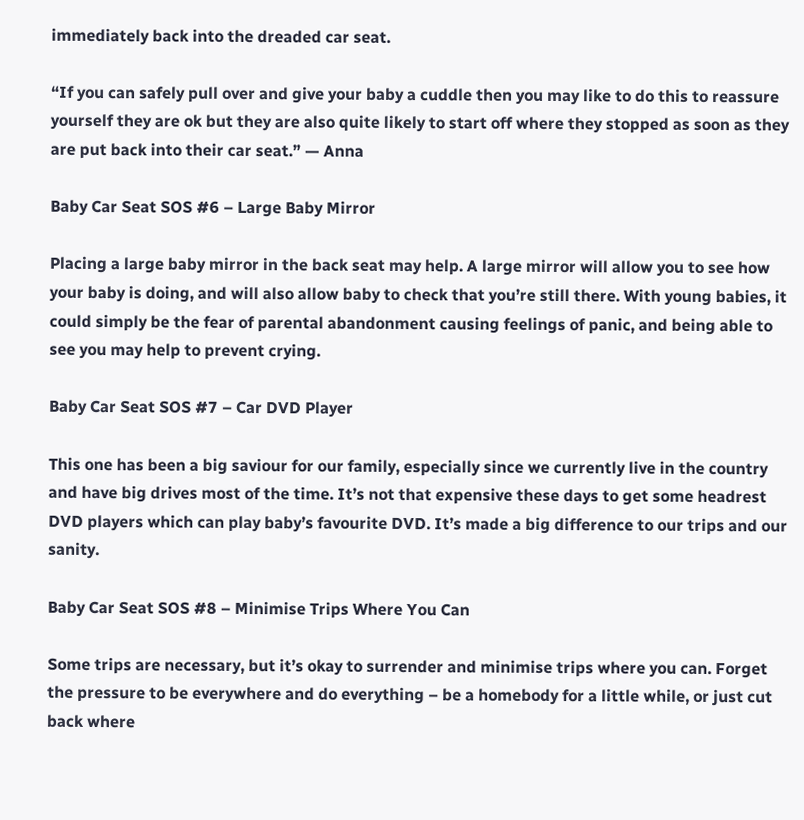immediately back into the dreaded car seat.

“If you can safely pull over and give your baby a cuddle then you may like to do this to reassure yourself they are ok but they are also quite likely to start off where they stopped as soon as they are put back into their car seat.” — Anna

Baby Car Seat SOS #6 – Large Baby Mirror

Placing a large baby mirror in the back seat may help. A large mirror will allow you to see how your baby is doing, and will also allow baby to check that you’re still there. With young babies, it could simply be the fear of parental abandonment causing feelings of panic, and being able to see you may help to prevent crying.

Baby Car Seat SOS #7 – Car DVD Player

This one has been a big saviour for our family, especially since we currently live in the country and have big drives most of the time. It’s not that expensive these days to get some headrest DVD players which can play baby’s favourite DVD. It’s made a big difference to our trips and our sanity.

Baby Car Seat SOS #8 – Minimise Trips Where You Can

Some trips are necessary, but it’s okay to surrender and minimise trips where you can. Forget the pressure to be everywhere and do everything – be a homebody for a little while, or just cut back where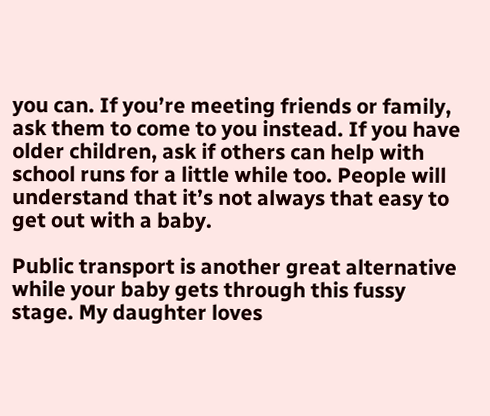you can. If you’re meeting friends or family, ask them to come to you instead. If you have older children, ask if others can help with school runs for a little while too. People will understand that it’s not always that easy to get out with a baby.

Public transport is another great alternative while your baby gets through this fussy stage. My daughter loves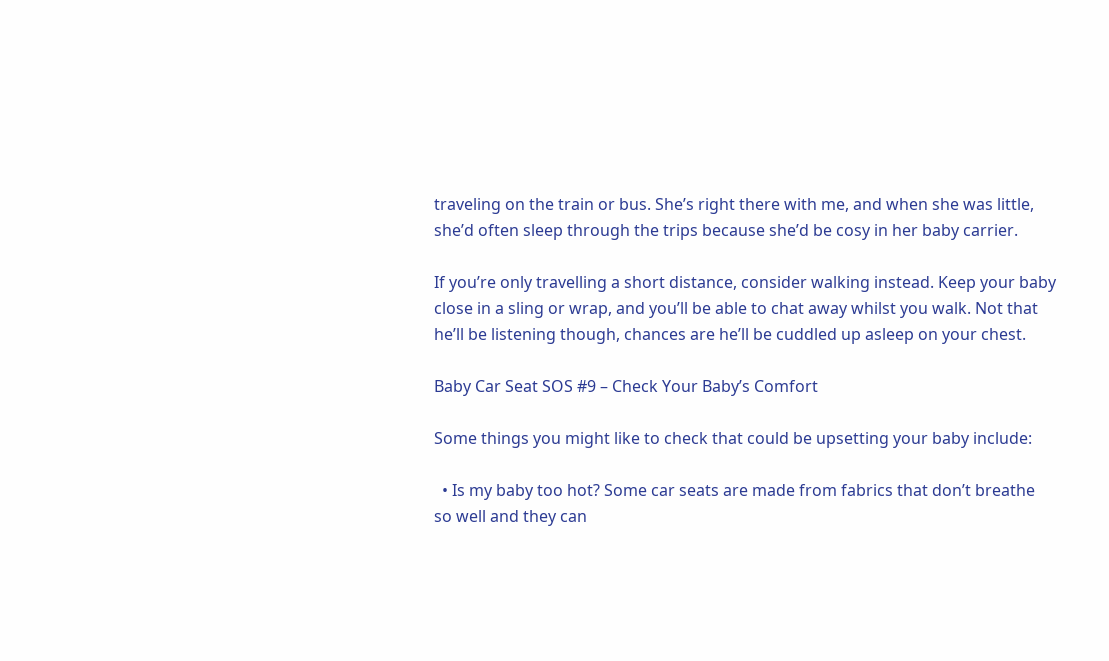traveling on the train or bus. She’s right there with me, and when she was little, she’d often sleep through the trips because she’d be cosy in her baby carrier.

If you’re only travelling a short distance, consider walking instead. Keep your baby close in a sling or wrap, and you’ll be able to chat away whilst you walk. Not that he’ll be listening though, chances are he’ll be cuddled up asleep on your chest.

Baby Car Seat SOS #9 – Check Your Baby’s Comfort

Some things you might like to check that could be upsetting your baby include:

  • Is my baby too hot? Some car seats are made from fabrics that don’t breathe so well and they can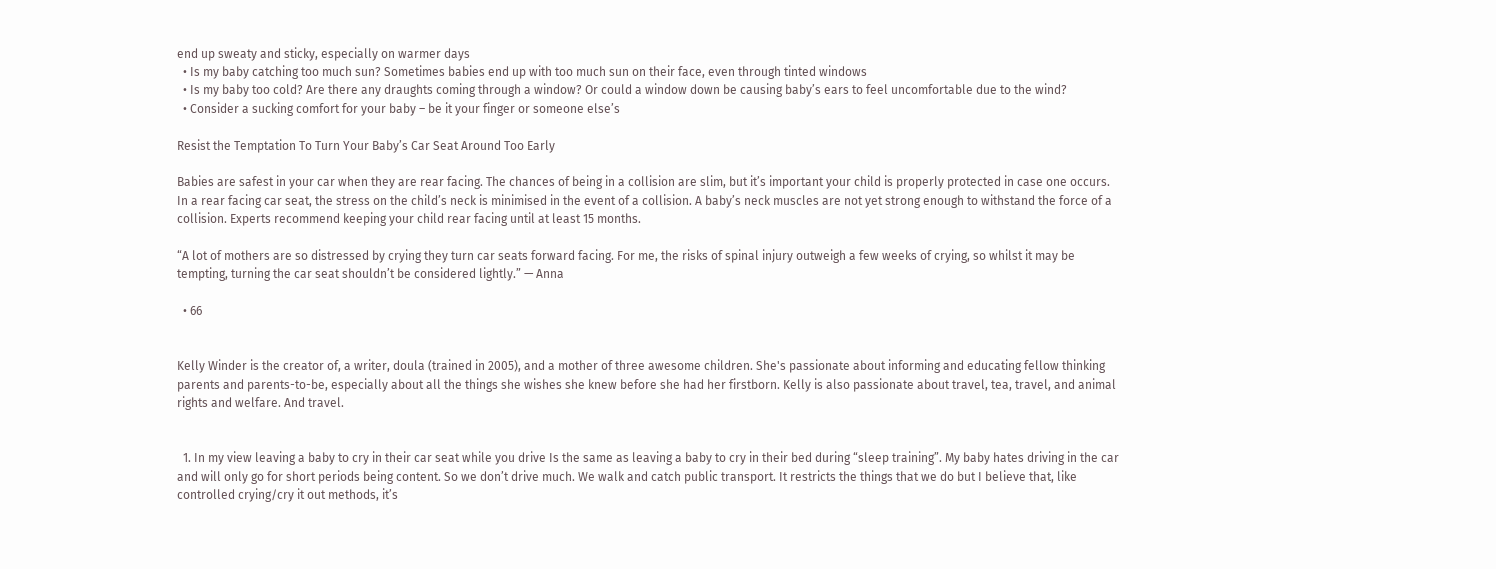end up sweaty and sticky, especially on warmer days
  • Is my baby catching too much sun? Sometimes babies end up with too much sun on their face, even through tinted windows
  • Is my baby too cold? Are there any draughts coming through a window? Or could a window down be causing baby’s ears to feel uncomfortable due to the wind?
  • Consider a sucking comfort for your baby – be it your finger or someone else’s

Resist the Temptation To Turn Your Baby’s Car Seat Around Too Early

Babies are safest in your car when they are rear facing. The chances of being in a collision are slim, but it’s important your child is properly protected in case one occurs. In a rear facing car seat, the stress on the child’s neck is minimised in the event of a collision. A baby’s neck muscles are not yet strong enough to withstand the force of a collision. Experts recommend keeping your child rear facing until at least 15 months.

“A lot of mothers are so distressed by crying they turn car seats forward facing. For me, the risks of spinal injury outweigh a few weeks of crying, so whilst it may be tempting, turning the car seat shouldn’t be considered lightly.” — Anna

  • 66


Kelly Winder is the creator of, a writer, doula (trained in 2005), and a mother of three awesome children. She's passionate about informing and educating fellow thinking parents and parents-to-be, especially about all the things she wishes she knew before she had her firstborn. Kelly is also passionate about travel, tea, travel, and animal rights and welfare. And travel.


  1. In my view leaving a baby to cry in their car seat while you drive Is the same as leaving a baby to cry in their bed during “sleep training”. My baby hates driving in the car and will only go for short periods being content. So we don’t drive much. We walk and catch public transport. It restricts the things that we do but I believe that, like controlled crying/cry it out methods, it’s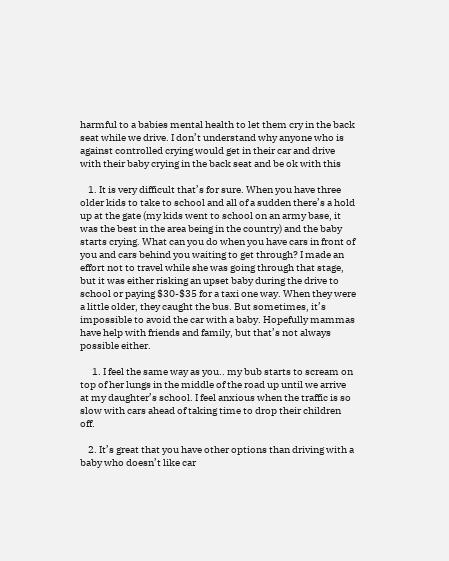harmful to a babies mental health to let them cry in the back seat while we drive. I don’t understand why anyone who is against controlled crying would get in their car and drive with their baby crying in the back seat and be ok with this

    1. It is very difficult that’s for sure. When you have three older kids to take to school and all of a sudden there’s a hold up at the gate (my kids went to school on an army base, it was the best in the area being in the country) and the baby starts crying. What can you do when you have cars in front of you and cars behind you waiting to get through? I made an effort not to travel while she was going through that stage, but it was either risking an upset baby during the drive to school or paying $30-$35 for a taxi one way. When they were a little older, they caught the bus. But sometimes, it’s impossible to avoid the car with a baby. Hopefully mammas have help with friends and family, but that’s not always possible either.

      1. I feel the same way as you.. my bub starts to scream on top of her lungs in the middle of the road up until we arrive at my daughter’s school. I feel anxious when the traffic is so slow with cars ahead of taking time to drop their children off.

    2. It’s great that you have other options than driving with a baby who doesn’t like car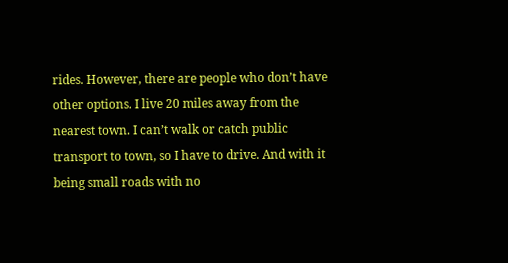rides. However, there are people who don’t have other options. I live 20 miles away from the nearest town. I can’t walk or catch public transport to town, so I have to drive. And with it being small roads with no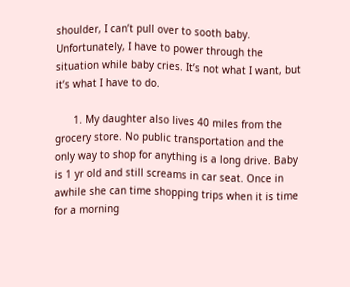shoulder, I can’t pull over to sooth baby. Unfortunately, I have to power through the situation while baby cries. It’s not what I want, but it’s what I have to do.

      1. My daughter also lives 40 miles from the grocery store. No public transportation and the only way to shop for anything is a long drive. Baby is 1 yr old and still screams in car seat. Once in awhile she can time shopping trips when it is time for a morning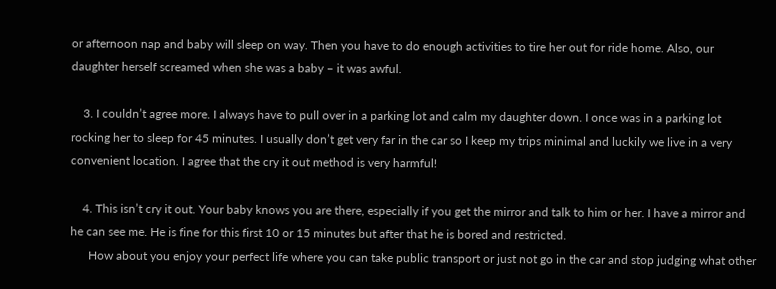or afternoon nap and baby will sleep on way. Then you have to do enough activities to tire her out for ride home. Also, our daughter herself screamed when she was a baby – it was awful.

    3. I couldn’t agree more. I always have to pull over in a parking lot and calm my daughter down. I once was in a parking lot rocking her to sleep for 45 minutes. I usually don’t get very far in the car so I keep my trips minimal and luckily we live in a very convenient location. I agree that the cry it out method is very harmful!

    4. This isn’t cry it out. Your baby knows you are there, especially if you get the mirror and talk to him or her. I have a mirror and he can see me. He is fine for this first 10 or 15 minutes but after that he is bored and restricted.
      How about you enjoy your perfect life where you can take public transport or just not go in the car and stop judging what other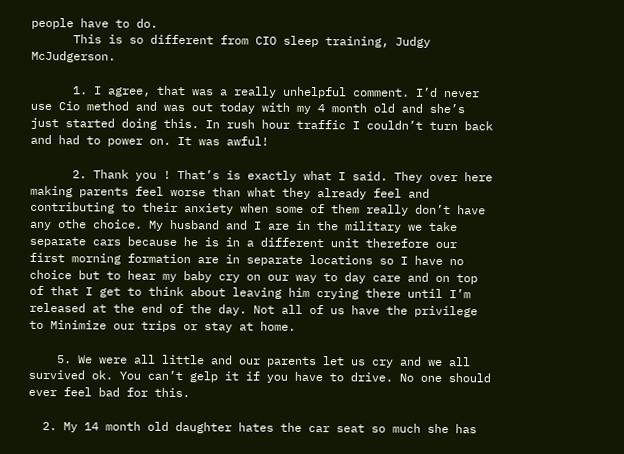people have to do.
      This is so different from CIO sleep training, Judgy McJudgerson.

      1. I agree, that was a really unhelpful comment. I’d never use Cio method and was out today with my 4 month old and she’s just started doing this. In rush hour traffic I couldn’t turn back and had to power on. It was awful!

      2. Thank you ! That’s is exactly what I said. They over here making parents feel worse than what they already feel and contributing to their anxiety when some of them really don’t have any othe choice. My husband and I are in the military we take separate cars because he is in a different unit therefore our first morning formation are in separate locations so I have no choice but to hear my baby cry on our way to day care and on top of that I get to think about leaving him crying there until I’m released at the end of the day. Not all of us have the privilege to Minimize our trips or stay at home.

    5. We were all little and our parents let us cry and we all survived ok. You can’t gelp it if you have to drive. No one should ever feel bad for this.

  2. My 14 month old daughter hates the car seat so much she has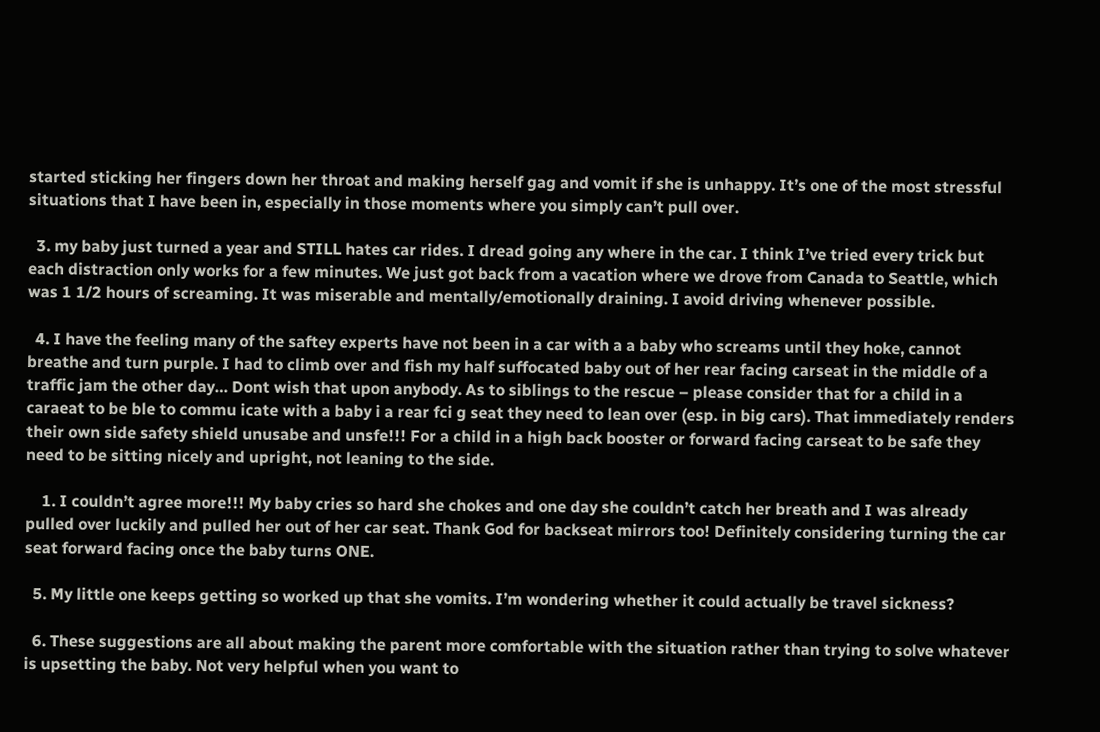started sticking her fingers down her throat and making herself gag and vomit if she is unhappy. It’s one of the most stressful situations that I have been in, especially in those moments where you simply can’t pull over.

  3. my baby just turned a year and STILL hates car rides. I dread going any where in the car. I think I’ve tried every trick but each distraction only works for a few minutes. We just got back from a vacation where we drove from Canada to Seattle, which was 1 1/2 hours of screaming. It was miserable and mentally/emotionally draining. I avoid driving whenever possible.

  4. I have the feeling many of the saftey experts have not been in a car with a a baby who screams until they hoke, cannot breathe and turn purple. I had to climb over and fish my half suffocated baby out of her rear facing carseat in the middle of a traffic jam the other day… Dont wish that upon anybody. As to siblings to the rescue – please consider that for a child in a caraeat to be ble to commu icate with a baby i a rear fci g seat they need to lean over (esp. in big cars). That immediately renders their own side safety shield unusabe and unsfe!!! For a child in a high back booster or forward facing carseat to be safe they need to be sitting nicely and upright, not leaning to the side.

    1. I couldn’t agree more!!! My baby cries so hard she chokes and one day she couldn’t catch her breath and I was already pulled over luckily and pulled her out of her car seat. Thank God for backseat mirrors too! Definitely considering turning the car seat forward facing once the baby turns ONE.

  5. My little one keeps getting so worked up that she vomits. I’m wondering whether it could actually be travel sickness?

  6. These suggestions are all about making the parent more comfortable with the situation rather than trying to solve whatever is upsetting the baby. Not very helpful when you want to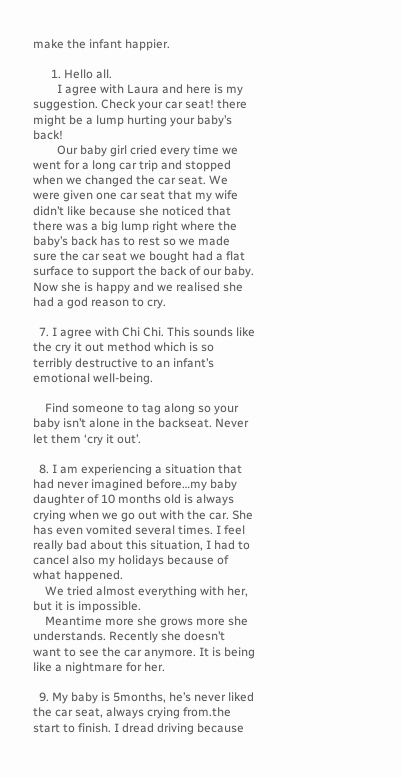make the infant happier.

      1. Hello all.
        I agree with Laura and here is my suggestion. Check your car seat! there might be a lump hurting your baby’s back!
        Our baby girl cried every time we went for a long car trip and stopped when we changed the car seat. We were given one car seat that my wife didn’t like because she noticed that there was a big lump right where the baby’s back has to rest so we made sure the car seat we bought had a flat surface to support the back of our baby. Now she is happy and we realised she had a god reason to cry.

  7. I agree with Chi Chi. This sounds like the cry it out method which is so terribly destructive to an infant’s emotional well-being.

    Find someone to tag along so your baby isn’t alone in the backseat. Never let them ‘cry it out’.

  8. I am experiencing a situation that had never imagined before…my baby daughter of 10 months old is always crying when we go out with the car. She has even vomited several times. I feel really bad about this situation, I had to cancel also my holidays because of what happened.
    We tried almost everything with her, but it is impossible.
    Meantime more she grows more she understands. Recently she doesn’t want to see the car anymore. It is being like a nightmare for her.

  9. My baby is 5months, he’s never liked the car seat, always crying from.the start to finish. I dread driving because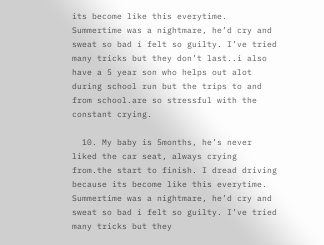its become like this everytime. Summertime was a nightmare, he’d cry and sweat so bad i felt so guilty. I’ve tried many tricks but they don’t last..i also have a 5 year son who helps out alot during school run but the trips to and from school.are so stressful with the constant crying.

  10. My baby is 5months, he’s never liked the car seat, always crying from.the start to finish. I dread driving because its become like this everytime. Summertime was a nightmare, he’d cry and sweat so bad i felt so guilty. I’ve tried many tricks but they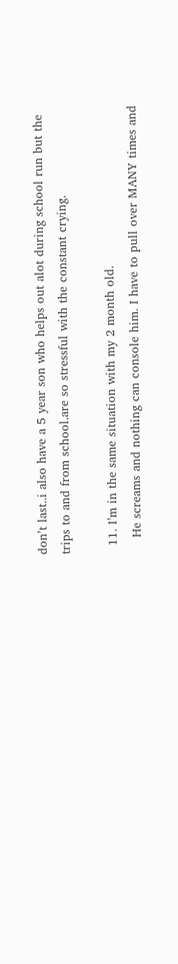don’t last..i also have a 5 year son who helps out alot during school run but the trips to and from school.are so stressful with the constant crying.

  11. I’m in the same situation with my 2 month old.
    He screams and nothing can console him. I have to pull over MANY times and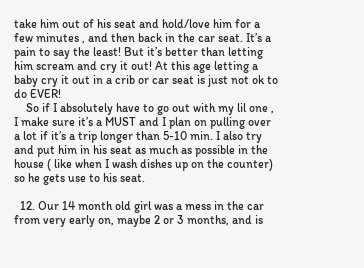take him out of his seat and hold/love him for a few minutes , and then back in the car seat. It’s a pain to say the least! But it’s better than letting him scream and cry it out! At this age letting a baby cry it out in a crib or car seat is just not ok to do EVER!
    So if I absolutely have to go out with my lil one , I make sure it’s a MUST and I plan on pulling over a lot if it’s a trip longer than 5-10 min. I also try and put him in his seat as much as possible in the house ( like when I wash dishes up on the counter) so he gets use to his seat.

  12. Our 14 month old girl was a mess in the car from very early on, maybe 2 or 3 months, and is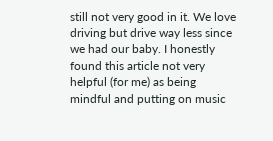still not very good in it. We love driving but drive way less since we had our baby. I honestly found this article not very helpful (for me) as being mindful and putting on music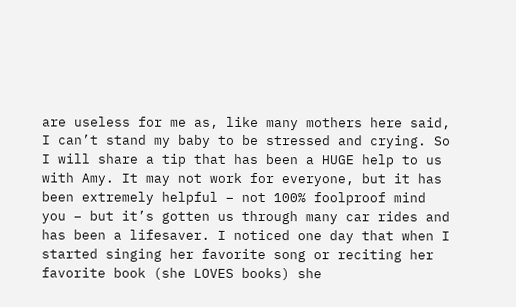are useless for me as, like many mothers here said, I can’t stand my baby to be stressed and crying. So I will share a tip that has been a HUGE help to us with Amy. It may not work for everyone, but it has been extremely helpful – not 100% foolproof mind you – but it’s gotten us through many car rides and has been a lifesaver. I noticed one day that when I started singing her favorite song or reciting her favorite book (she LOVES books) she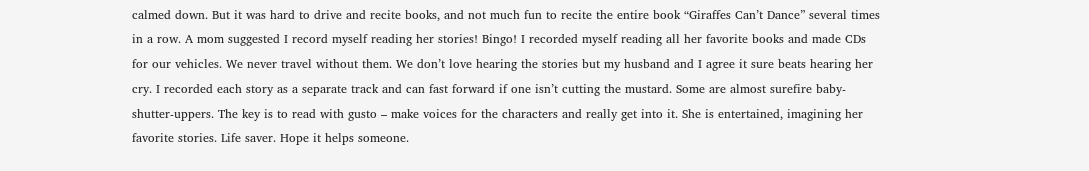calmed down. But it was hard to drive and recite books, and not much fun to recite the entire book “Giraffes Can’t Dance” several times in a row. A mom suggested I record myself reading her stories! Bingo! I recorded myself reading all her favorite books and made CDs for our vehicles. We never travel without them. We don’t love hearing the stories but my husband and I agree it sure beats hearing her cry. I recorded each story as a separate track and can fast forward if one isn’t cutting the mustard. Some are almost surefire baby-shutter-uppers. The key is to read with gusto – make voices for the characters and really get into it. She is entertained, imagining her favorite stories. Life saver. Hope it helps someone.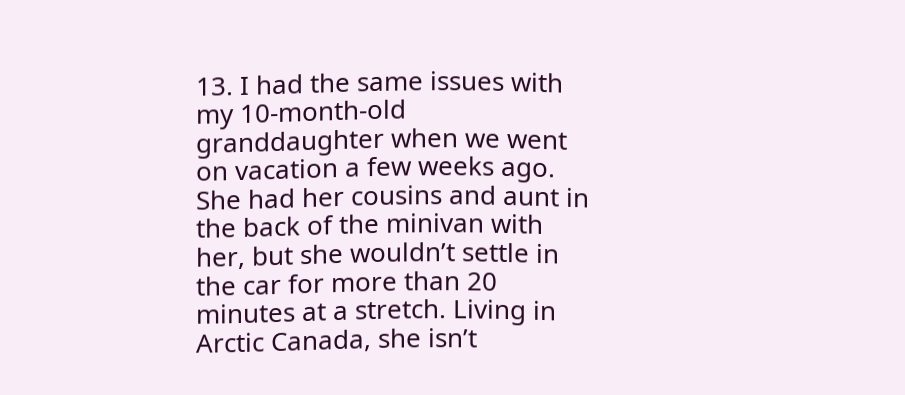13. I had the same issues with my 10-month-old granddaughter when we went on vacation a few weeks ago. She had her cousins and aunt in the back of the minivan with her, but she wouldn’t settle in the car for more than 20 minutes at a stretch. Living in Arctic Canada, she isn’t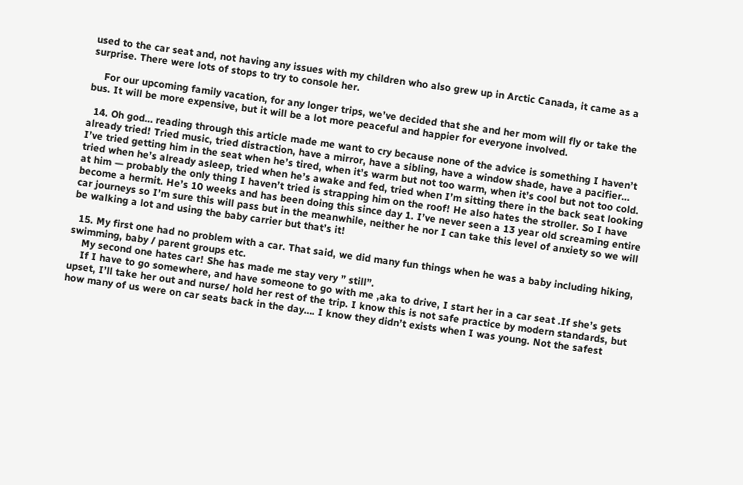used to the car seat and, not having any issues with my children who also grew up in Arctic Canada, it came as a surprise. There were lots of stops to try to console her.

    For our upcoming family vacation, for any longer trips, we’ve decided that she and her mom will fly or take the bus. It will be more expensive, but it will be a lot more peaceful and happier for everyone involved.

  14. Oh god… reading through this article made me want to cry because none of the advice is something I haven’t already tried! Tried music, tried distraction, have a mirror, have a sibling, have a window shade, have a pacifier… I’ve tried getting him in the seat when he’s tired, when it’s warm but not too warm, when it’s cool but not too cold. tried when he’s already asleep, tried when he’s awake and fed, tried when I’m sitting there in the back seat looking at him — probably the only thing I haven’t tried is strapping him on the roof! He also hates the stroller. So I have become a hermit. He’s 10 weeks and has been doing this since day 1. I’ve never seen a 13 year old screaming entire car journeys so I’m sure this will pass but in the meanwhile, neither he nor I can take this level of anxiety so we will be walking a lot and using the baby carrier but that’s it!

  15. My first one had no problem with a car. That said, we did many fun things when he was a baby including hiking, swimming, baby / parent groups etc.
    My second one hates car! She has made me stay very ” still”.
    If I have to go somewhere, and have someone to go with me ,aka to drive, I start her in a car seat .If she’s gets upset, I’ll take her out and nurse/ hold her rest of the trip. I know this is not safe practice by modern standards, but how many of us were on car seats back in the day…. I know they didn’t exists when I was young. Not the safest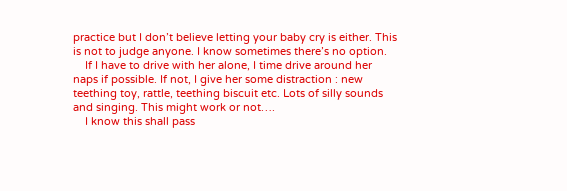practice but I don’t believe letting your baby cry is either. This is not to judge anyone. I know sometimes there’s no option.
    If I have to drive with her alone, I time drive around her naps if possible. If not, I give her some distraction : new teething toy, rattle, teething biscuit etc. Lots of silly sounds and singing. This might work or not….
    I know this shall pass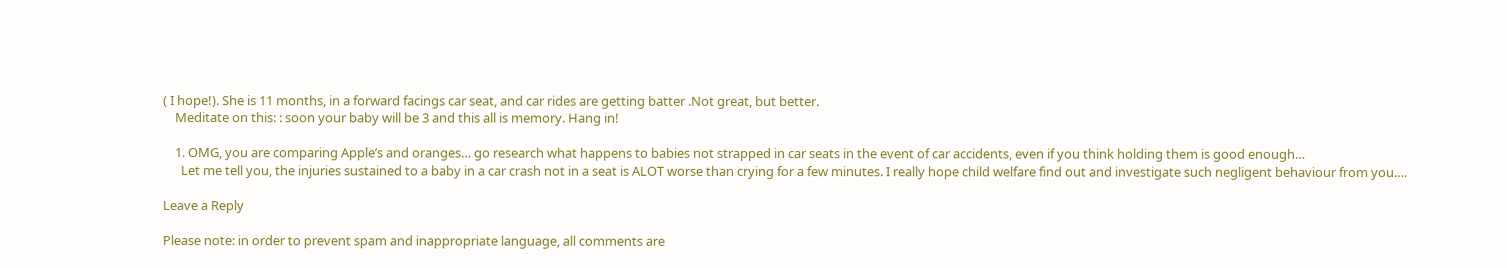( I hope!). She is 11 months, in a forward facings car seat, and car rides are getting batter .Not great, but better.
    Meditate on this: : soon your baby will be 3 and this all is memory. Hang in!

    1. OMG, you are comparing Apple’s and oranges… go research what happens to babies not strapped in car seats in the event of car accidents, even if you think holding them is good enough…
      Let me tell you, the injuries sustained to a baby in a car crash not in a seat is ALOT worse than crying for a few minutes. I really hope child welfare find out and investigate such negligent behaviour from you….

Leave a Reply

Please note: in order to prevent spam and inappropriate language, all comments are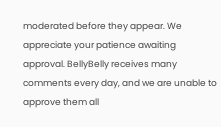moderated before they appear. We appreciate your patience awaiting approval. BellyBelly receives many comments every day, and we are unable to approve them all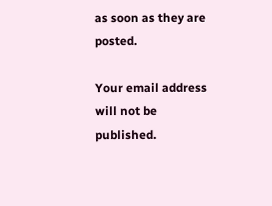as soon as they are posted.

Your email address will not be published.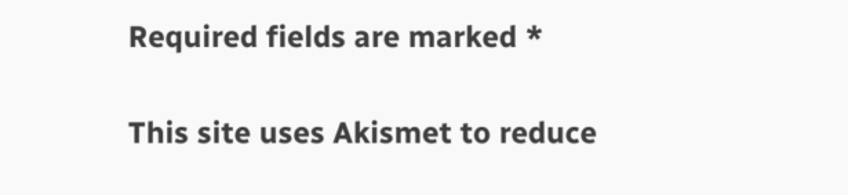Required fields are marked *

This site uses Akismet to reduce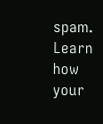spam. Learn how your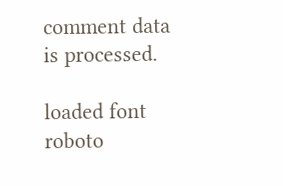comment data is processed.

loaded font roboto